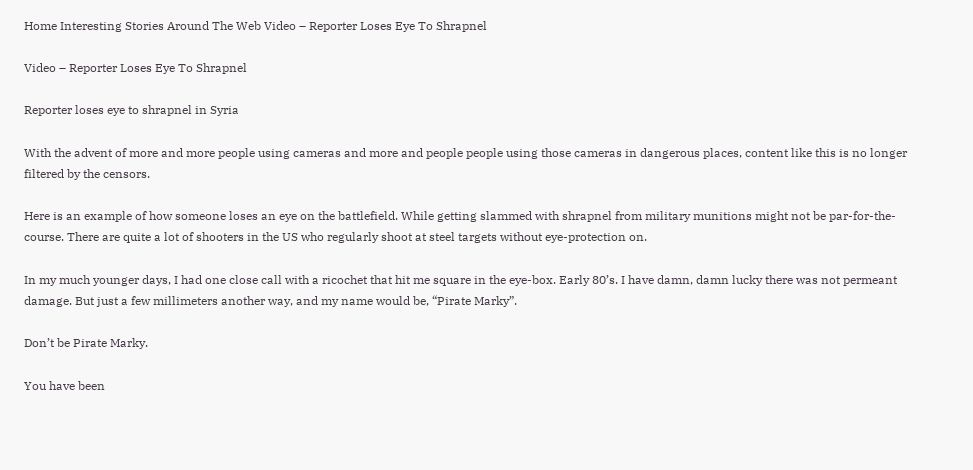Home Interesting Stories Around The Web Video – Reporter Loses Eye To Shrapnel

Video – Reporter Loses Eye To Shrapnel

Reporter loses eye to shrapnel in Syria

With the advent of more and more people using cameras and more and people people using those cameras in dangerous places, content like this is no longer filtered by the censors.

Here is an example of how someone loses an eye on the battlefield. While getting slammed with shrapnel from military munitions might not be par-for-the-course. There are quite a lot of shooters in the US who regularly shoot at steel targets without eye-protection on.

In my much younger days, I had one close call with a ricochet that hit me square in the eye-box. Early 80’s. I have damn, damn lucky there was not permeant damage. But just a few millimeters another way, and my name would be, “Pirate Marky”.

Don’t be Pirate Marky.

You have been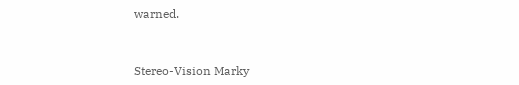warned.


Stereo-Vision Marky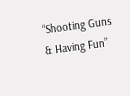“Shooting Guns & Having Fun”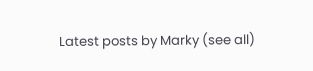Latest posts by Marky (see all)